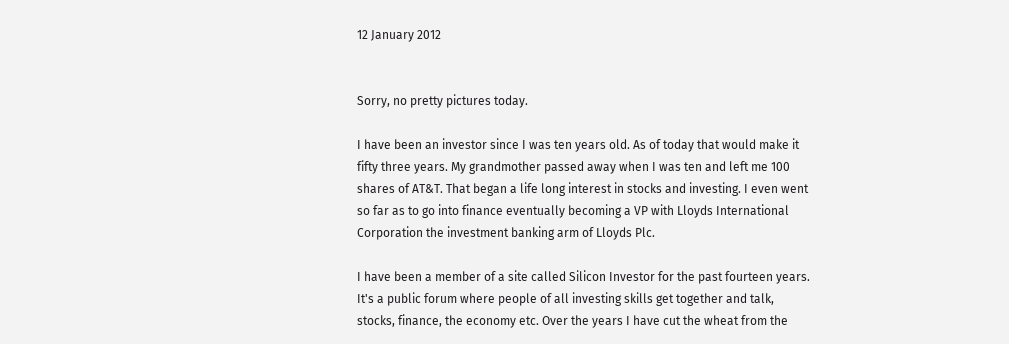12 January 2012


Sorry, no pretty pictures today.

I have been an investor since I was ten years old. As of today that would make it fifty three years. My grandmother passed away when I was ten and left me 100 shares of AT&T. That began a life long interest in stocks and investing. I even went so far as to go into finance eventually becoming a VP with Lloyds International Corporation the investment banking arm of Lloyds Plc.

I have been a member of a site called Silicon Investor for the past fourteen years. It's a public forum where people of all investing skills get together and talk, stocks, finance, the economy etc. Over the years I have cut the wheat from the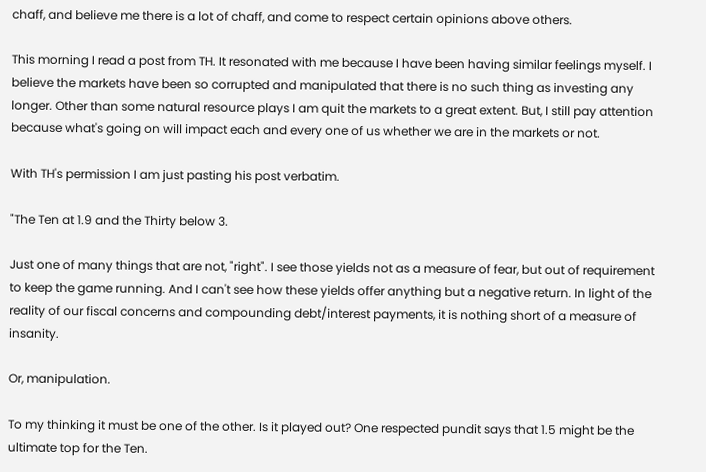chaff, and believe me there is a lot of chaff, and come to respect certain opinions above others.

This morning I read a post from TH. It resonated with me because I have been having similar feelings myself. I believe the markets have been so corrupted and manipulated that there is no such thing as investing any longer. Other than some natural resource plays I am quit the markets to a great extent. But, I still pay attention because what's going on will impact each and every one of us whether we are in the markets or not.

With TH's permission I am just pasting his post verbatim.

"The Ten at 1.9 and the Thirty below 3.

Just one of many things that are not, "right". I see those yields not as a measure of fear, but out of requirement to keep the game running. And I can't see how these yields offer anything but a negative return. In light of the reality of our fiscal concerns and compounding debt/interest payments, it is nothing short of a measure of insanity.

Or, manipulation.

To my thinking it must be one of the other. Is it played out? One respected pundit says that 1.5 might be the ultimate top for the Ten.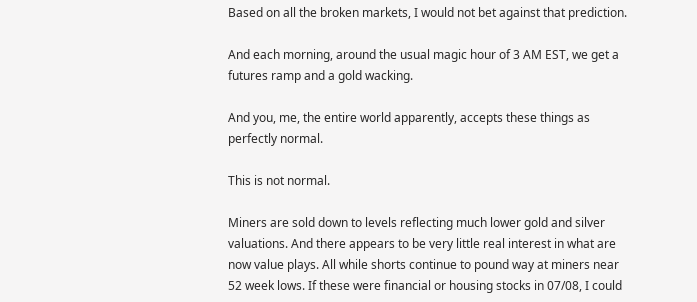Based on all the broken markets, I would not bet against that prediction.

And each morning, around the usual magic hour of 3 AM EST, we get a futures ramp and a gold wacking.

And you, me, the entire world apparently, accepts these things as perfectly normal.

This is not normal.

Miners are sold down to levels reflecting much lower gold and silver valuations. And there appears to be very little real interest in what are now value plays. All while shorts continue to pound way at miners near 52 week lows. If these were financial or housing stocks in 07/08, I could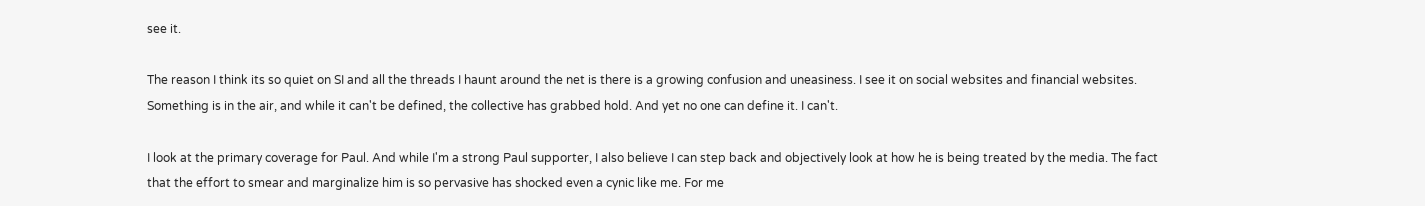see it.

The reason I think its so quiet on SI and all the threads I haunt around the net is there is a growing confusion and uneasiness. I see it on social websites and financial websites. Something is in the air, and while it can't be defined, the collective has grabbed hold. And yet no one can define it. I can't.

I look at the primary coverage for Paul. And while I'm a strong Paul supporter, I also believe I can step back and objectively look at how he is being treated by the media. The fact that the effort to smear and marginalize him is so pervasive has shocked even a cynic like me. For me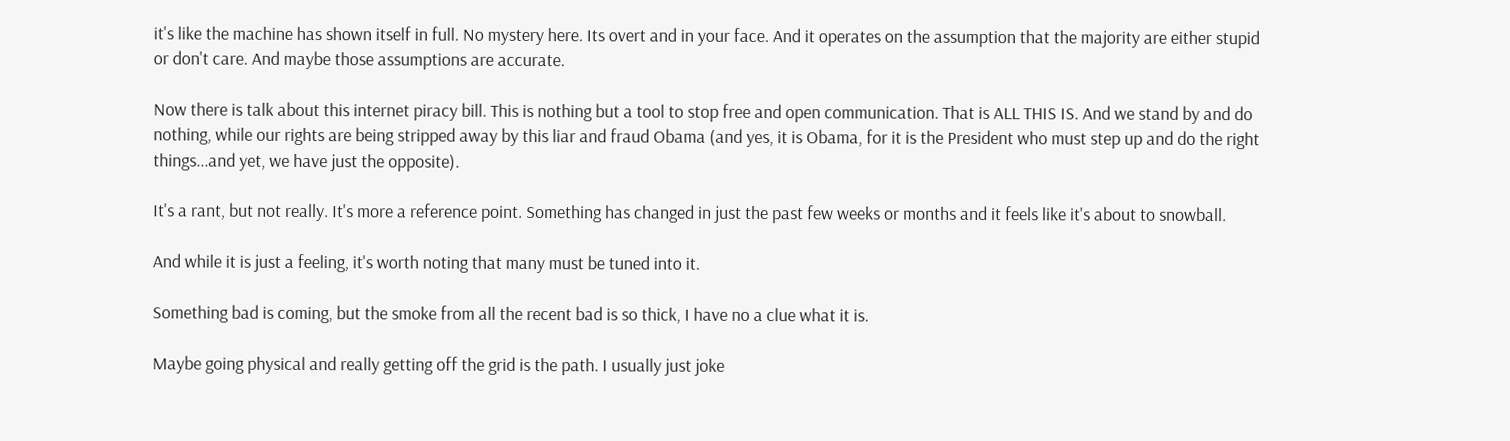it's like the machine has shown itself in full. No mystery here. Its overt and in your face. And it operates on the assumption that the majority are either stupid or don't care. And maybe those assumptions are accurate.

Now there is talk about this internet piracy bill. This is nothing but a tool to stop free and open communication. That is ALL THIS IS. And we stand by and do nothing, while our rights are being stripped away by this liar and fraud Obama (and yes, it is Obama, for it is the President who must step up and do the right things...and yet, we have just the opposite).

It's a rant, but not really. It's more a reference point. Something has changed in just the past few weeks or months and it feels like it's about to snowball.

And while it is just a feeling, it's worth noting that many must be tuned into it.

Something bad is coming, but the smoke from all the recent bad is so thick, I have no a clue what it is.

Maybe going physical and really getting off the grid is the path. I usually just joke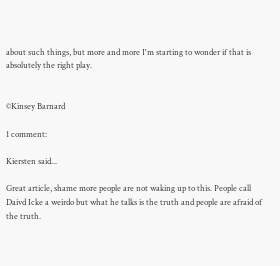about such things, but more and more I'm starting to wonder if that is absolutely the right play.


©Kinsey Barnard

1 comment:

Kiersten said...

Great article, shame more people are not waking up to this. People call Daivd Icke a weirdo but what he talks is the truth and people are afraid of the truth.